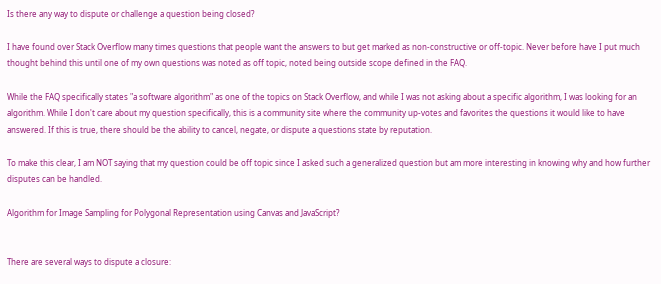Is there any way to dispute or challenge a question being closed?

I have found over Stack Overflow many times questions that people want the answers to but get marked as non-constructive or off-topic. Never before have I put much thought behind this until one of my own questions was noted as off topic, noted being outside scope defined in the FAQ.

While the FAQ specifically states "a software algorithm" as one of the topics on Stack Overflow, and while I was not asking about a specific algorithm, I was looking for an algorithm. While I don't care about my question specifically, this is a community site where the community up-votes and favorites the questions it would like to have answered. If this is true, there should be the ability to cancel, negate, or dispute a questions state by reputation.

To make this clear, I am NOT saying that my question could be off topic since I asked such a generalized question but am more interesting in knowing why and how further disputes can be handled.

Algorithm for Image Sampling for Polygonal Representation using Canvas and JavaScript?


There are several ways to dispute a closure: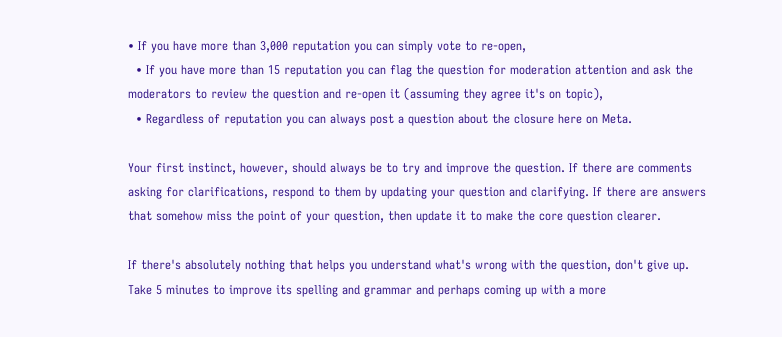• If you have more than 3,000 reputation you can simply vote to re-open,
  • If you have more than 15 reputation you can flag the question for moderation attention and ask the moderators to review the question and re-open it (assuming they agree it's on topic),
  • Regardless of reputation you can always post a question about the closure here on Meta.

Your first instinct, however, should always be to try and improve the question. If there are comments asking for clarifications, respond to them by updating your question and clarifying. If there are answers that somehow miss the point of your question, then update it to make the core question clearer.

If there's absolutely nothing that helps you understand what's wrong with the question, don't give up. Take 5 minutes to improve its spelling and grammar and perhaps coming up with a more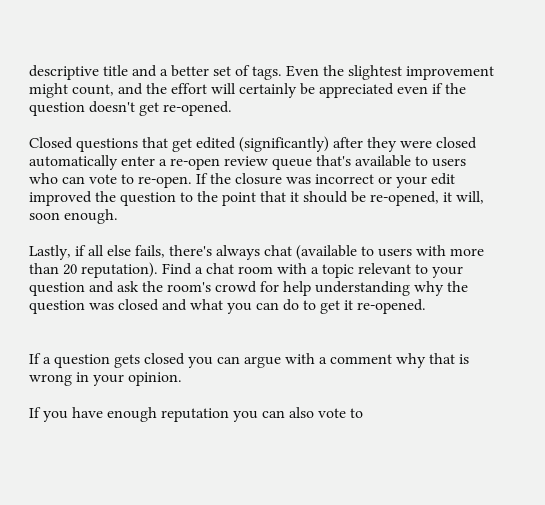descriptive title and a better set of tags. Even the slightest improvement might count, and the effort will certainly be appreciated even if the question doesn't get re-opened.

Closed questions that get edited (significantly) after they were closed automatically enter a re-open review queue that's available to users who can vote to re-open. If the closure was incorrect or your edit improved the question to the point that it should be re-opened, it will, soon enough.

Lastly, if all else fails, there's always chat (available to users with more than 20 reputation). Find a chat room with a topic relevant to your question and ask the room's crowd for help understanding why the question was closed and what you can do to get it re-opened.


If a question gets closed you can argue with a comment why that is wrong in your opinion.

If you have enough reputation you can also vote to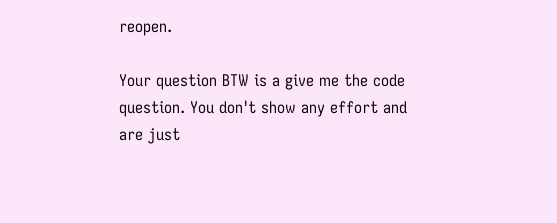reopen.

Your question BTW is a give me the code question. You don't show any effort and are just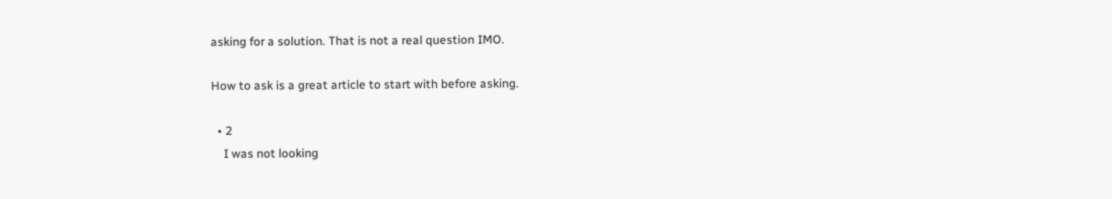asking for a solution. That is not a real question IMO.

How to ask is a great article to start with before asking.

  • 2
    I was not looking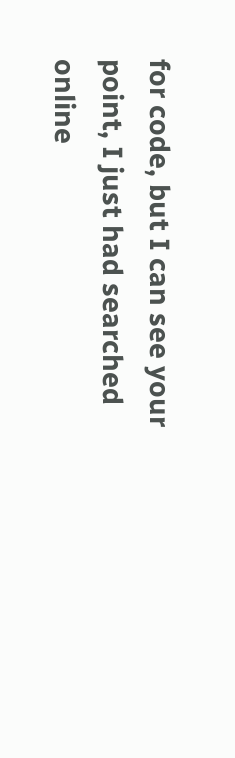for code, but I can see your point, I just had searched online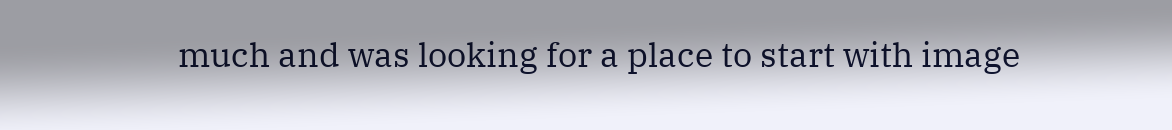much and was looking for a place to start with image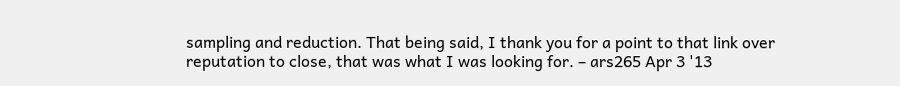sampling and reduction. That being said, I thank you for a point to that link over reputation to close, that was what I was looking for. – ars265 Apr 3 '13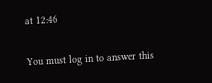at 12:46

You must log in to answer this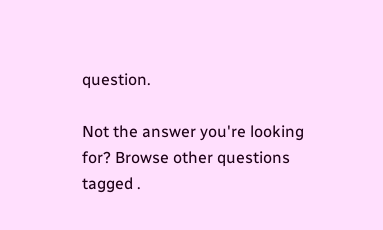question.

Not the answer you're looking for? Browse other questions tagged .